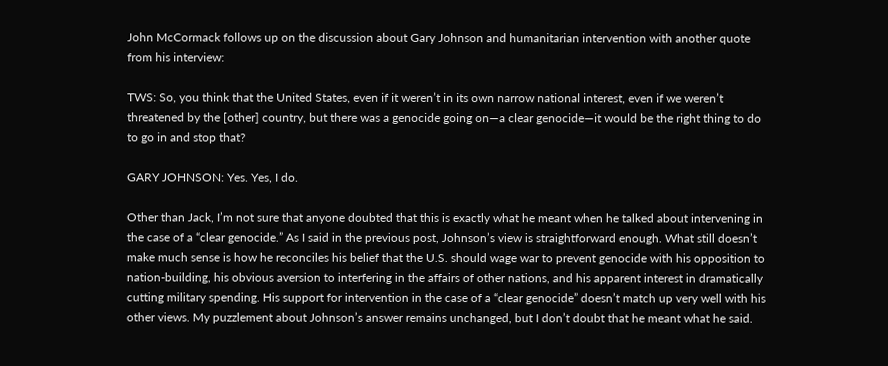John McCormack follows up on the discussion about Gary Johnson and humanitarian intervention with another quote from his interview:

TWS: So, you think that the United States, even if it weren’t in its own narrow national interest, even if we weren’t threatened by the [other] country, but there was a genocide going on—a clear genocide—it would be the right thing to do to go in and stop that?

GARY JOHNSON: Yes. Yes, I do.

Other than Jack, I’m not sure that anyone doubted that this is exactly what he meant when he talked about intervening in the case of a “clear genocide.” As I said in the previous post, Johnson’s view is straightforward enough. What still doesn’t make much sense is how he reconciles his belief that the U.S. should wage war to prevent genocide with his opposition to nation-building, his obvious aversion to interfering in the affairs of other nations, and his apparent interest in dramatically cutting military spending. His support for intervention in the case of a “clear genocide” doesn’t match up very well with his other views. My puzzlement about Johnson’s answer remains unchanged, but I don’t doubt that he meant what he said.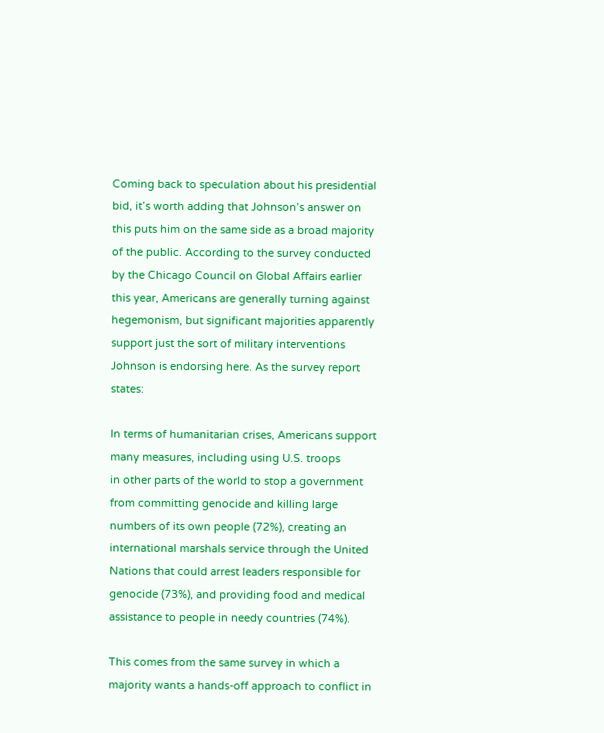Coming back to speculation about his presidential bid, it’s worth adding that Johnson’s answer on this puts him on the same side as a broad majority of the public. According to the survey conducted by the Chicago Council on Global Affairs earlier this year, Americans are generally turning against hegemonism, but significant majorities apparently support just the sort of military interventions Johnson is endorsing here. As the survey report states:

In terms of humanitarian crises, Americans support many measures, including using U.S. troops
in other parts of the world to stop a government from committing genocide and killing large numbers of its own people (72%), creating an international marshals service through the United Nations that could arrest leaders responsible for genocide (73%), and providing food and medical assistance to people in needy countries (74%).

This comes from the same survey in which a majority wants a hands-off approach to conflict in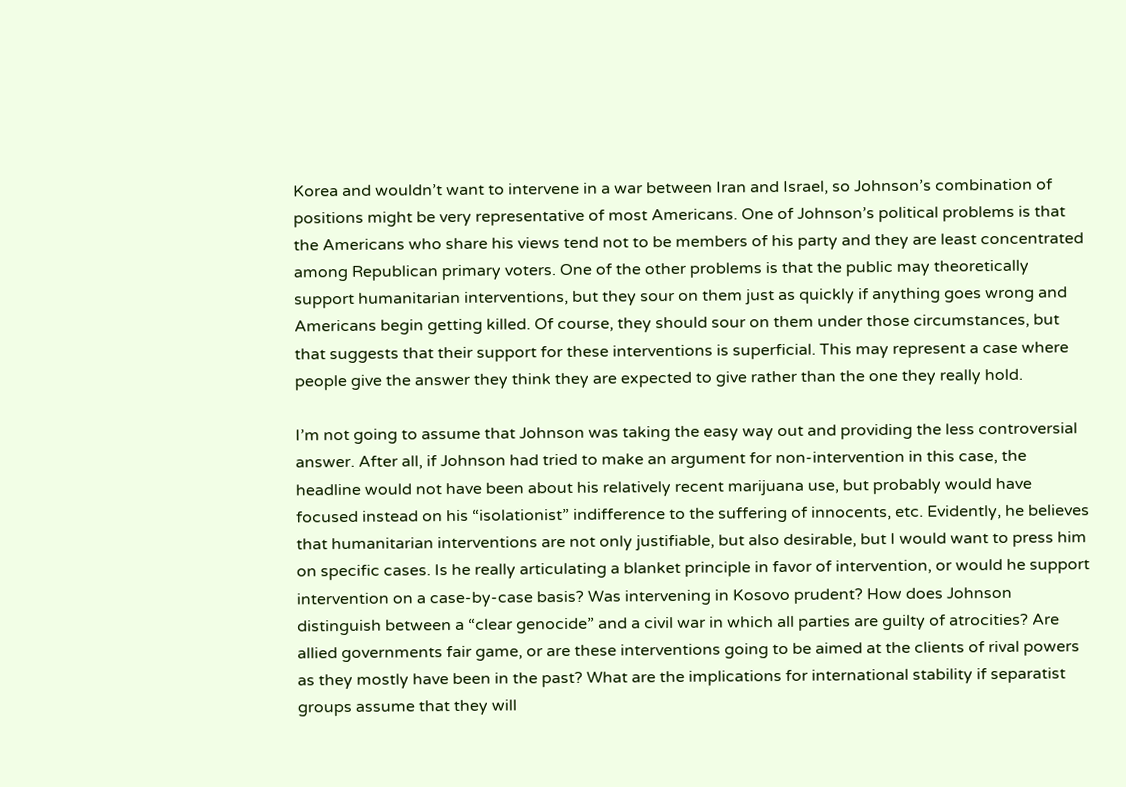Korea and wouldn’t want to intervene in a war between Iran and Israel, so Johnson’s combination of positions might be very representative of most Americans. One of Johnson’s political problems is that the Americans who share his views tend not to be members of his party and they are least concentrated among Republican primary voters. One of the other problems is that the public may theoretically support humanitarian interventions, but they sour on them just as quickly if anything goes wrong and Americans begin getting killed. Of course, they should sour on them under those circumstances, but that suggests that their support for these interventions is superficial. This may represent a case where people give the answer they think they are expected to give rather than the one they really hold.

I’m not going to assume that Johnson was taking the easy way out and providing the less controversial answer. After all, if Johnson had tried to make an argument for non-intervention in this case, the headline would not have been about his relatively recent marijuana use, but probably would have focused instead on his “isolationist” indifference to the suffering of innocents, etc. Evidently, he believes that humanitarian interventions are not only justifiable, but also desirable, but I would want to press him on specific cases. Is he really articulating a blanket principle in favor of intervention, or would he support intervention on a case-by-case basis? Was intervening in Kosovo prudent? How does Johnson distinguish between a “clear genocide” and a civil war in which all parties are guilty of atrocities? Are allied governments fair game, or are these interventions going to be aimed at the clients of rival powers as they mostly have been in the past? What are the implications for international stability if separatist groups assume that they will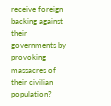receive foreign backing against their governments by provoking massacres of their civilian population?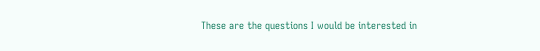These are the questions I would be interested in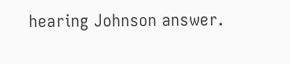hearing Johnson answer.